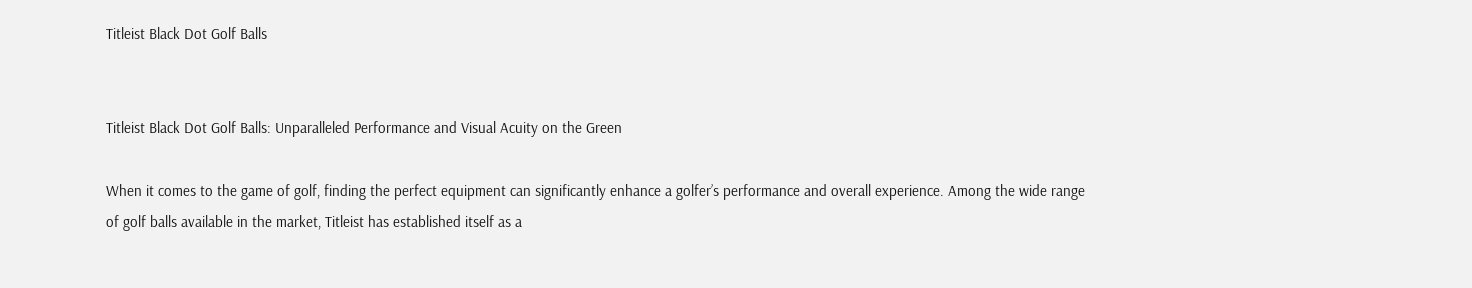Titleist Black Dot Golf Balls


Titleist Black Dot Golf Balls: Unparalleled Performance and Visual Acuity on the Green

When it comes to the game of golf, finding the perfect equipment can significantly enhance a golfer’s performance and overall experience. Among the wide range of golf balls available in the market, Titleist has established itself as a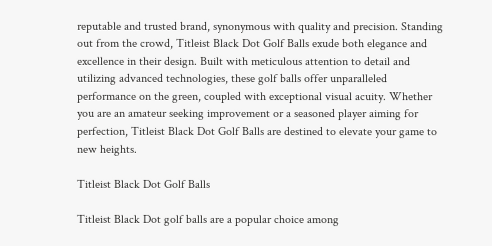reputable and trusted brand, synonymous with quality and precision. Standing out from the crowd, Titleist Black Dot Golf Balls exude both elegance and excellence in their design. Built with meticulous attention to detail and utilizing advanced technologies, these golf balls offer unparalleled performance on the green, coupled with exceptional visual acuity. Whether you are an amateur seeking improvement or a seasoned player aiming for perfection, Titleist Black Dot Golf Balls are destined to elevate your game to new heights.

Titleist Black Dot Golf Balls

Titleist Black Dot golf balls are a popular choice among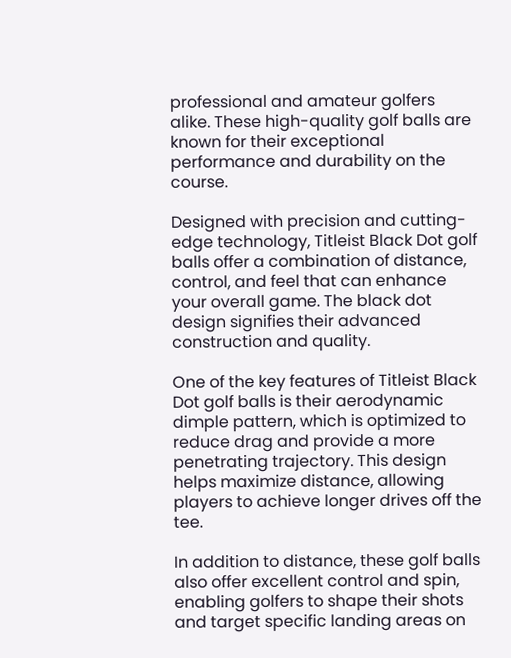professional and amateur golfers alike. These high-quality golf balls are known for their exceptional performance and durability on the course.

Designed with precision and cutting-edge technology, Titleist Black Dot golf balls offer a combination of distance, control, and feel that can enhance your overall game. The black dot design signifies their advanced construction and quality.

One of the key features of Titleist Black Dot golf balls is their aerodynamic dimple pattern, which is optimized to reduce drag and provide a more penetrating trajectory. This design helps maximize distance, allowing players to achieve longer drives off the tee.

In addition to distance, these golf balls also offer excellent control and spin, enabling golfers to shape their shots and target specific landing areas on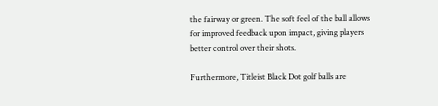the fairway or green. The soft feel of the ball allows for improved feedback upon impact, giving players better control over their shots.

Furthermore, Titleist Black Dot golf balls are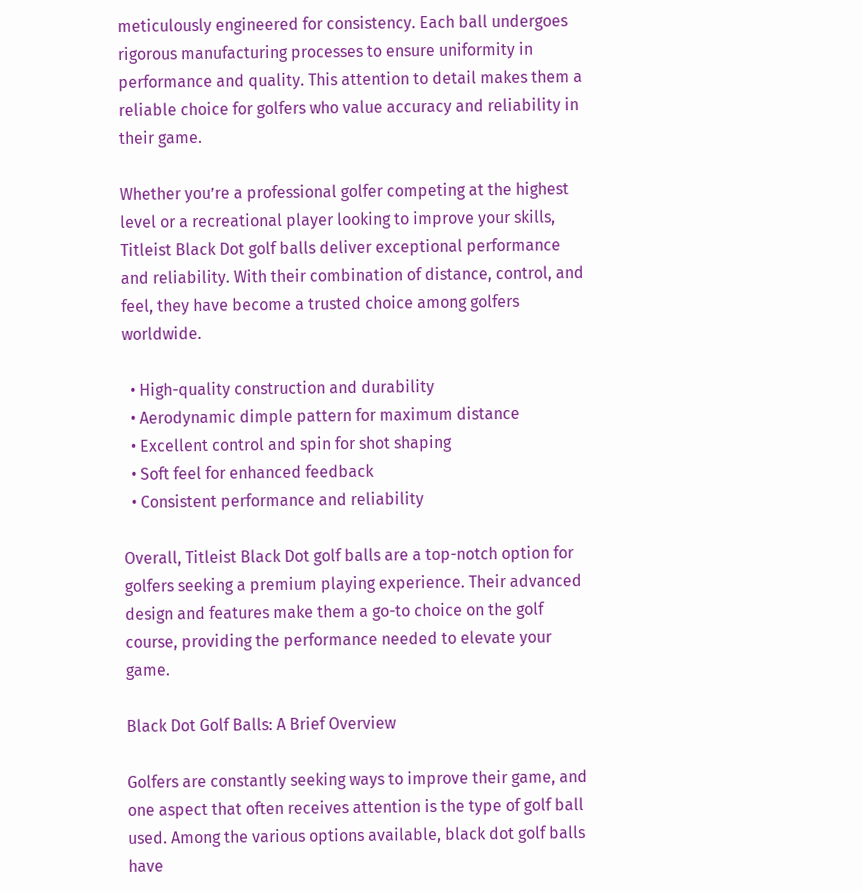meticulously engineered for consistency. Each ball undergoes rigorous manufacturing processes to ensure uniformity in performance and quality. This attention to detail makes them a reliable choice for golfers who value accuracy and reliability in their game.

Whether you’re a professional golfer competing at the highest level or a recreational player looking to improve your skills, Titleist Black Dot golf balls deliver exceptional performance and reliability. With their combination of distance, control, and feel, they have become a trusted choice among golfers worldwide.

  • High-quality construction and durability
  • Aerodynamic dimple pattern for maximum distance
  • Excellent control and spin for shot shaping
  • Soft feel for enhanced feedback
  • Consistent performance and reliability

Overall, Titleist Black Dot golf balls are a top-notch option for golfers seeking a premium playing experience. Their advanced design and features make them a go-to choice on the golf course, providing the performance needed to elevate your game.

Black Dot Golf Balls: A Brief Overview

Golfers are constantly seeking ways to improve their game, and one aspect that often receives attention is the type of golf ball used. Among the various options available, black dot golf balls have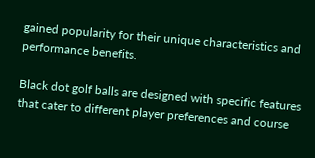gained popularity for their unique characteristics and performance benefits.

Black dot golf balls are designed with specific features that cater to different player preferences and course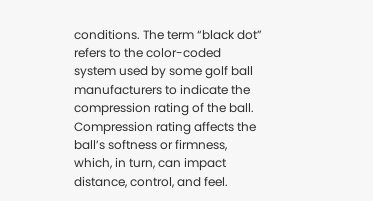conditions. The term “black dot” refers to the color-coded system used by some golf ball manufacturers to indicate the compression rating of the ball. Compression rating affects the ball’s softness or firmness, which, in turn, can impact distance, control, and feel.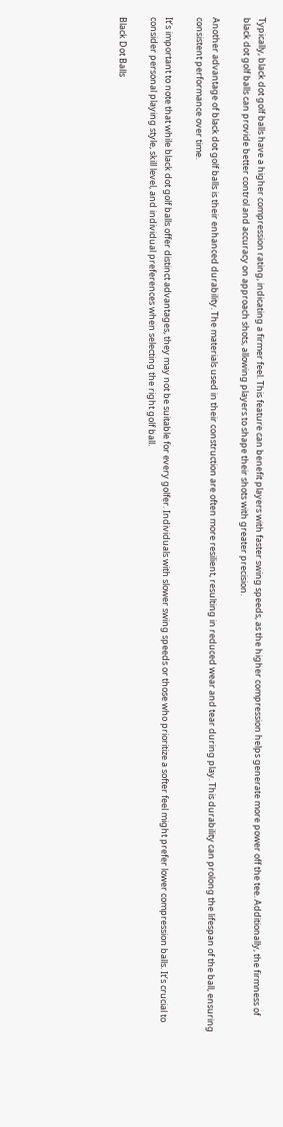Typically, black dot golf balls have a higher compression rating, indicating a firmer feel. This feature can benefit players with faster swing speeds, as the higher compression helps generate more power off the tee. Additionally, the firmness of black dot golf balls can provide better control and accuracy on approach shots, allowing players to shape their shots with greater precision.

Another advantage of black dot golf balls is their enhanced durability. The materials used in their construction are often more resilient, resulting in reduced wear and tear during play. This durability can prolong the lifespan of the ball, ensuring consistent performance over time.

It’s important to note that while black dot golf balls offer distinct advantages, they may not be suitable for every golfer. Individuals with slower swing speeds or those who prioritize a softer feel might prefer lower compression balls. It’s crucial to consider personal playing style, skill level, and individual preferences when selecting the right golf ball.

Black Dot Balls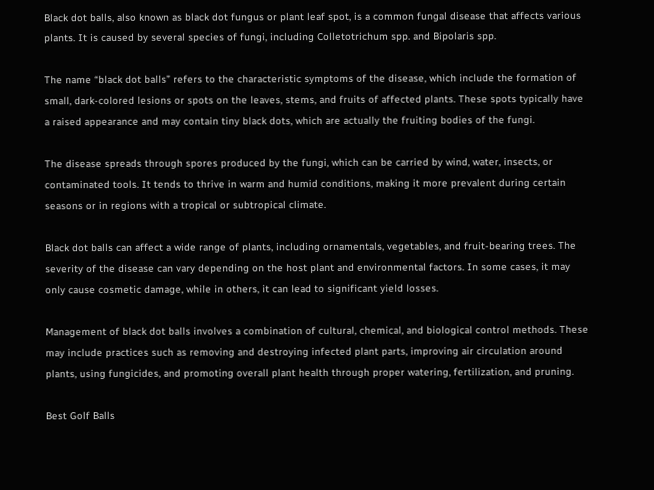Black dot balls, also known as black dot fungus or plant leaf spot, is a common fungal disease that affects various plants. It is caused by several species of fungi, including Colletotrichum spp. and Bipolaris spp.

The name “black dot balls” refers to the characteristic symptoms of the disease, which include the formation of small, dark-colored lesions or spots on the leaves, stems, and fruits of affected plants. These spots typically have a raised appearance and may contain tiny black dots, which are actually the fruiting bodies of the fungi.

The disease spreads through spores produced by the fungi, which can be carried by wind, water, insects, or contaminated tools. It tends to thrive in warm and humid conditions, making it more prevalent during certain seasons or in regions with a tropical or subtropical climate.

Black dot balls can affect a wide range of plants, including ornamentals, vegetables, and fruit-bearing trees. The severity of the disease can vary depending on the host plant and environmental factors. In some cases, it may only cause cosmetic damage, while in others, it can lead to significant yield losses.

Management of black dot balls involves a combination of cultural, chemical, and biological control methods. These may include practices such as removing and destroying infected plant parts, improving air circulation around plants, using fungicides, and promoting overall plant health through proper watering, fertilization, and pruning.

Best Golf Balls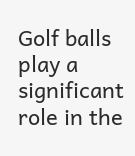Golf balls play a significant role in the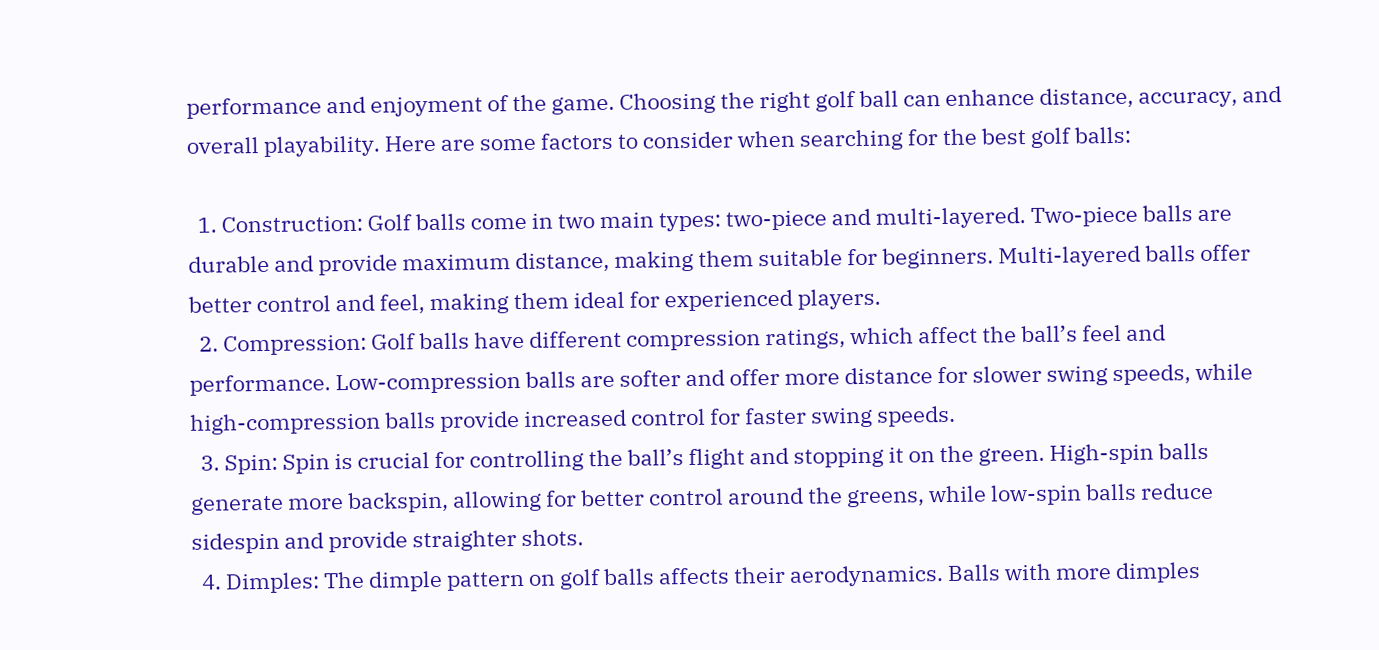performance and enjoyment of the game. Choosing the right golf ball can enhance distance, accuracy, and overall playability. Here are some factors to consider when searching for the best golf balls:

  1. Construction: Golf balls come in two main types: two-piece and multi-layered. Two-piece balls are durable and provide maximum distance, making them suitable for beginners. Multi-layered balls offer better control and feel, making them ideal for experienced players.
  2. Compression: Golf balls have different compression ratings, which affect the ball’s feel and performance. Low-compression balls are softer and offer more distance for slower swing speeds, while high-compression balls provide increased control for faster swing speeds.
  3. Spin: Spin is crucial for controlling the ball’s flight and stopping it on the green. High-spin balls generate more backspin, allowing for better control around the greens, while low-spin balls reduce sidespin and provide straighter shots.
  4. Dimples: The dimple pattern on golf balls affects their aerodynamics. Balls with more dimples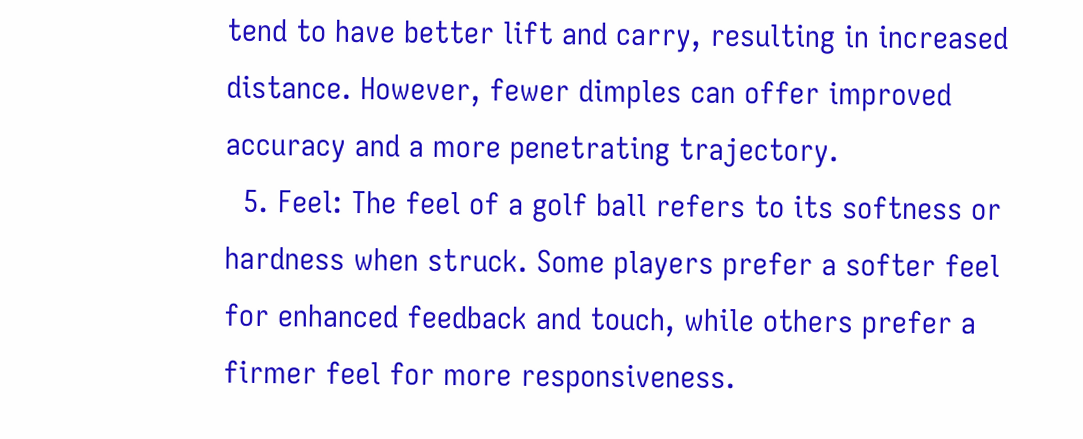tend to have better lift and carry, resulting in increased distance. However, fewer dimples can offer improved accuracy and a more penetrating trajectory.
  5. Feel: The feel of a golf ball refers to its softness or hardness when struck. Some players prefer a softer feel for enhanced feedback and touch, while others prefer a firmer feel for more responsiveness.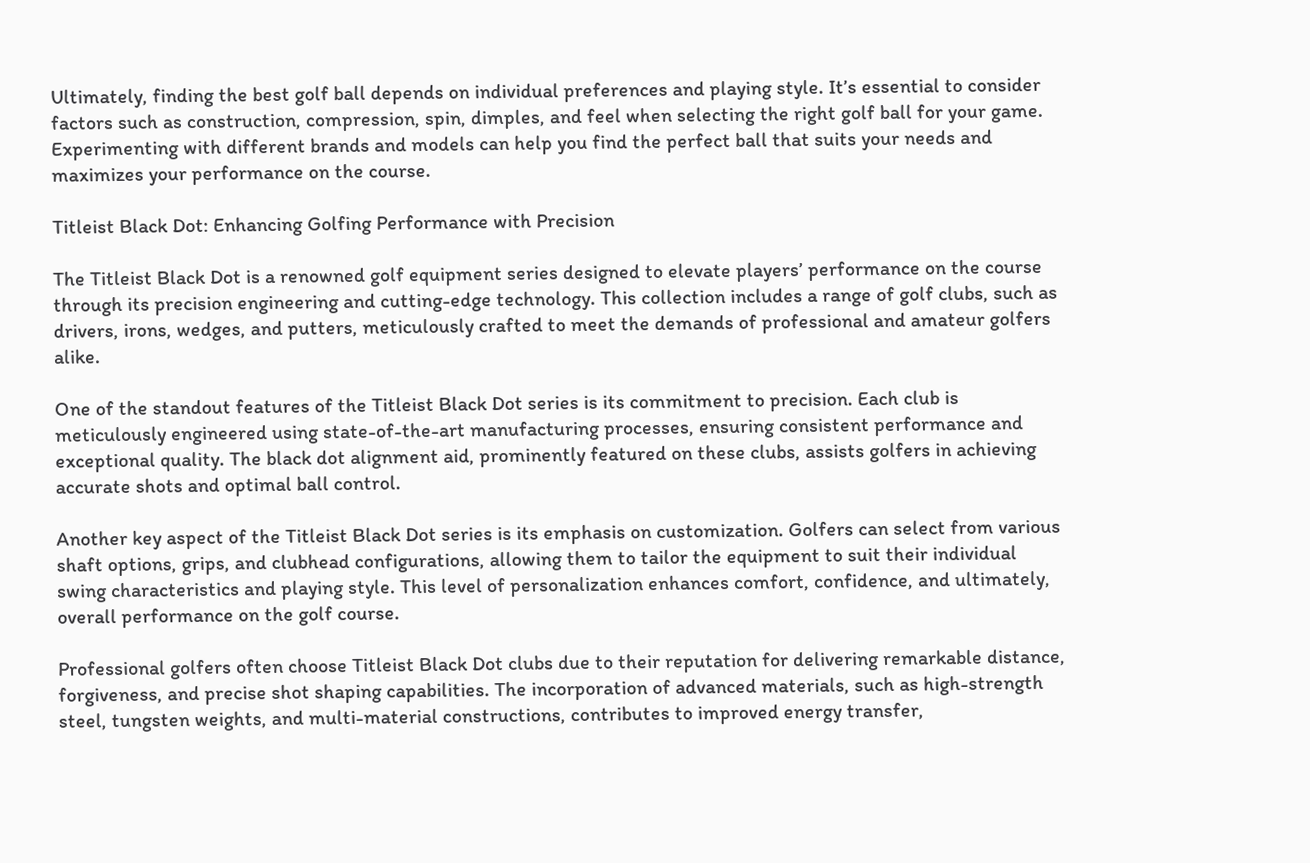Ultimately, finding the best golf ball depends on individual preferences and playing style. It’s essential to consider factors such as construction, compression, spin, dimples, and feel when selecting the right golf ball for your game. Experimenting with different brands and models can help you find the perfect ball that suits your needs and maximizes your performance on the course.

Titleist Black Dot: Enhancing Golfing Performance with Precision

The Titleist Black Dot is a renowned golf equipment series designed to elevate players’ performance on the course through its precision engineering and cutting-edge technology. This collection includes a range of golf clubs, such as drivers, irons, wedges, and putters, meticulously crafted to meet the demands of professional and amateur golfers alike.

One of the standout features of the Titleist Black Dot series is its commitment to precision. Each club is meticulously engineered using state-of-the-art manufacturing processes, ensuring consistent performance and exceptional quality. The black dot alignment aid, prominently featured on these clubs, assists golfers in achieving accurate shots and optimal ball control.

Another key aspect of the Titleist Black Dot series is its emphasis on customization. Golfers can select from various shaft options, grips, and clubhead configurations, allowing them to tailor the equipment to suit their individual swing characteristics and playing style. This level of personalization enhances comfort, confidence, and ultimately, overall performance on the golf course.

Professional golfers often choose Titleist Black Dot clubs due to their reputation for delivering remarkable distance, forgiveness, and precise shot shaping capabilities. The incorporation of advanced materials, such as high-strength steel, tungsten weights, and multi-material constructions, contributes to improved energy transfer,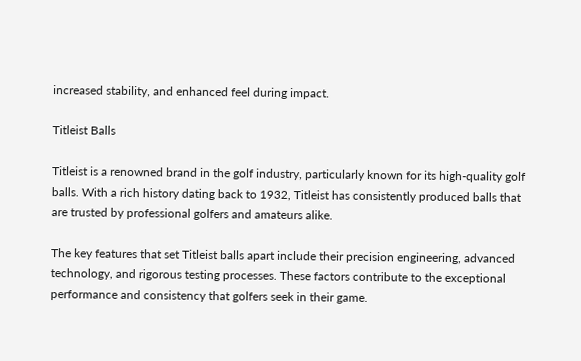increased stability, and enhanced feel during impact.

Titleist Balls

Titleist is a renowned brand in the golf industry, particularly known for its high-quality golf balls. With a rich history dating back to 1932, Titleist has consistently produced balls that are trusted by professional golfers and amateurs alike.

The key features that set Titleist balls apart include their precision engineering, advanced technology, and rigorous testing processes. These factors contribute to the exceptional performance and consistency that golfers seek in their game.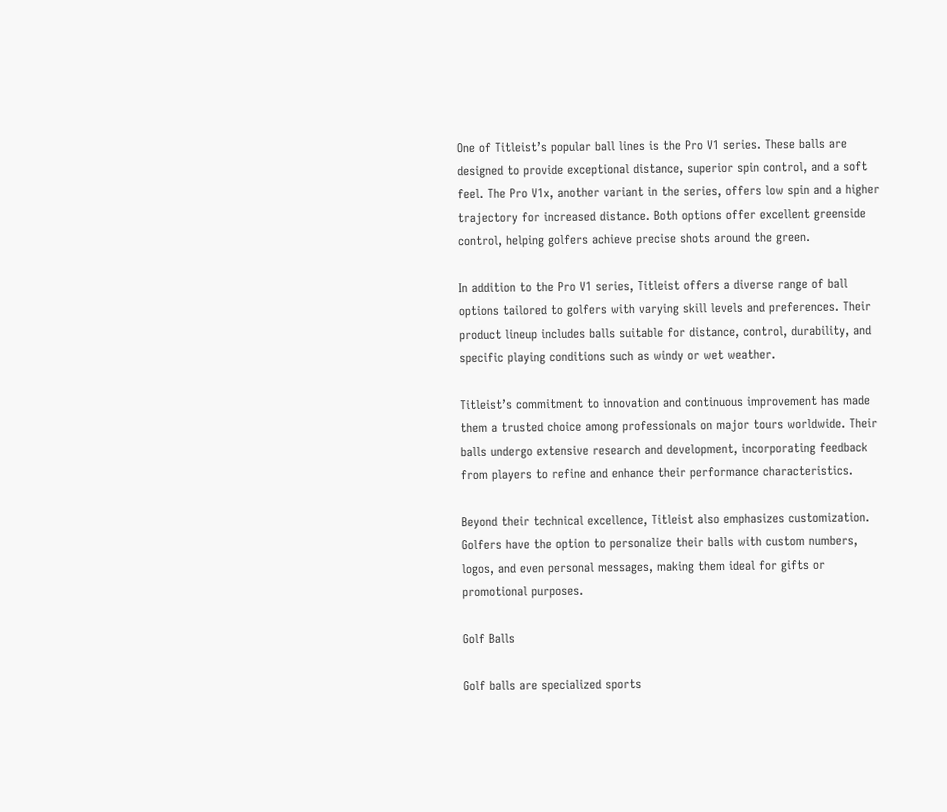One of Titleist’s popular ball lines is the Pro V1 series. These balls are designed to provide exceptional distance, superior spin control, and a soft feel. The Pro V1x, another variant in the series, offers low spin and a higher trajectory for increased distance. Both options offer excellent greenside control, helping golfers achieve precise shots around the green.

In addition to the Pro V1 series, Titleist offers a diverse range of ball options tailored to golfers with varying skill levels and preferences. Their product lineup includes balls suitable for distance, control, durability, and specific playing conditions such as windy or wet weather.

Titleist’s commitment to innovation and continuous improvement has made them a trusted choice among professionals on major tours worldwide. Their balls undergo extensive research and development, incorporating feedback from players to refine and enhance their performance characteristics.

Beyond their technical excellence, Titleist also emphasizes customization. Golfers have the option to personalize their balls with custom numbers, logos, and even personal messages, making them ideal for gifts or promotional purposes.

Golf Balls

Golf balls are specialized sports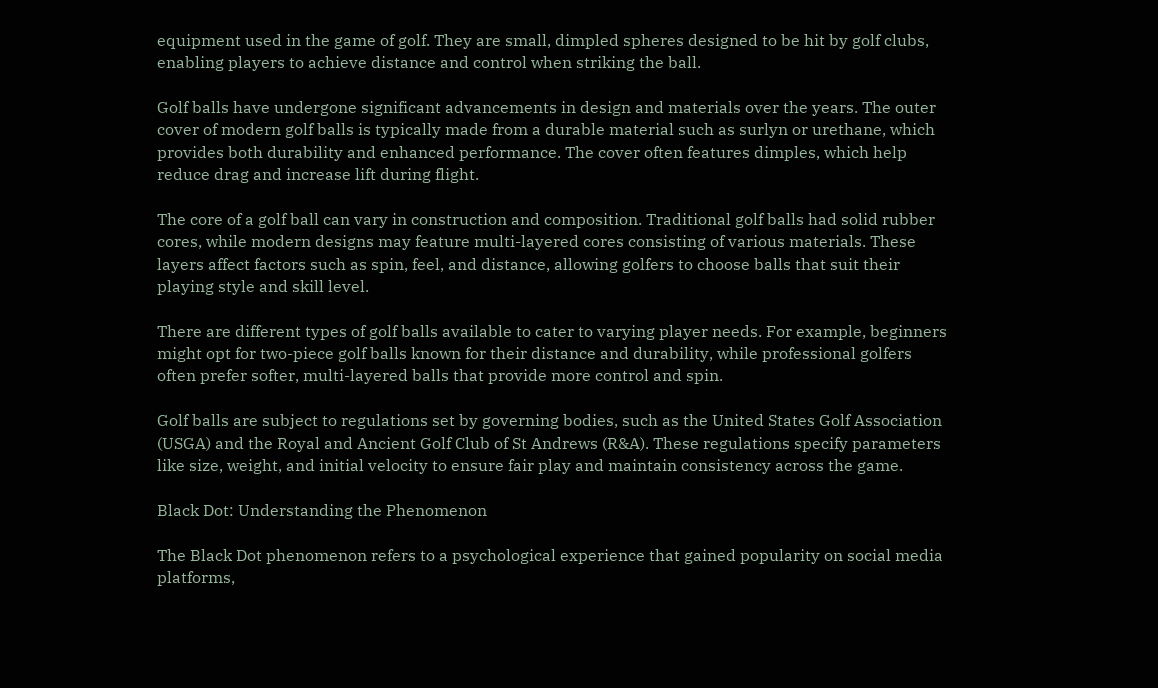equipment used in the game of golf. They are small, dimpled spheres designed to be hit by golf clubs, enabling players to achieve distance and control when striking the ball.

Golf balls have undergone significant advancements in design and materials over the years. The outer cover of modern golf balls is typically made from a durable material such as surlyn or urethane, which provides both durability and enhanced performance. The cover often features dimples, which help reduce drag and increase lift during flight.

The core of a golf ball can vary in construction and composition. Traditional golf balls had solid rubber cores, while modern designs may feature multi-layered cores consisting of various materials. These layers affect factors such as spin, feel, and distance, allowing golfers to choose balls that suit their playing style and skill level.

There are different types of golf balls available to cater to varying player needs. For example, beginners might opt for two-piece golf balls known for their distance and durability, while professional golfers often prefer softer, multi-layered balls that provide more control and spin.

Golf balls are subject to regulations set by governing bodies, such as the United States Golf Association (USGA) and the Royal and Ancient Golf Club of St Andrews (R&A). These regulations specify parameters like size, weight, and initial velocity to ensure fair play and maintain consistency across the game.

Black Dot: Understanding the Phenomenon

The Black Dot phenomenon refers to a psychological experience that gained popularity on social media platforms,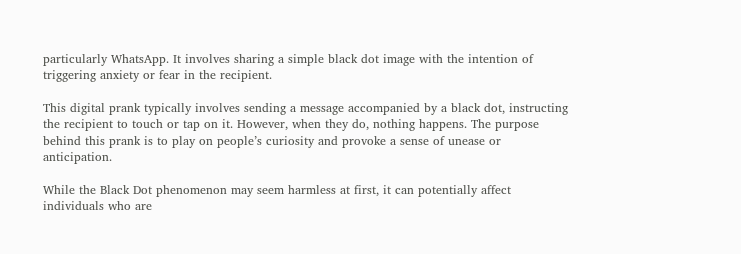particularly WhatsApp. It involves sharing a simple black dot image with the intention of triggering anxiety or fear in the recipient.

This digital prank typically involves sending a message accompanied by a black dot, instructing the recipient to touch or tap on it. However, when they do, nothing happens. The purpose behind this prank is to play on people’s curiosity and provoke a sense of unease or anticipation.

While the Black Dot phenomenon may seem harmless at first, it can potentially affect individuals who are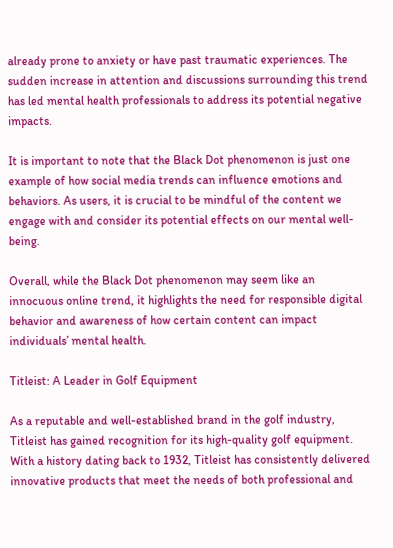already prone to anxiety or have past traumatic experiences. The sudden increase in attention and discussions surrounding this trend has led mental health professionals to address its potential negative impacts.

It is important to note that the Black Dot phenomenon is just one example of how social media trends can influence emotions and behaviors. As users, it is crucial to be mindful of the content we engage with and consider its potential effects on our mental well-being.

Overall, while the Black Dot phenomenon may seem like an innocuous online trend, it highlights the need for responsible digital behavior and awareness of how certain content can impact individuals’ mental health.

Titleist: A Leader in Golf Equipment

As a reputable and well-established brand in the golf industry, Titleist has gained recognition for its high-quality golf equipment. With a history dating back to 1932, Titleist has consistently delivered innovative products that meet the needs of both professional and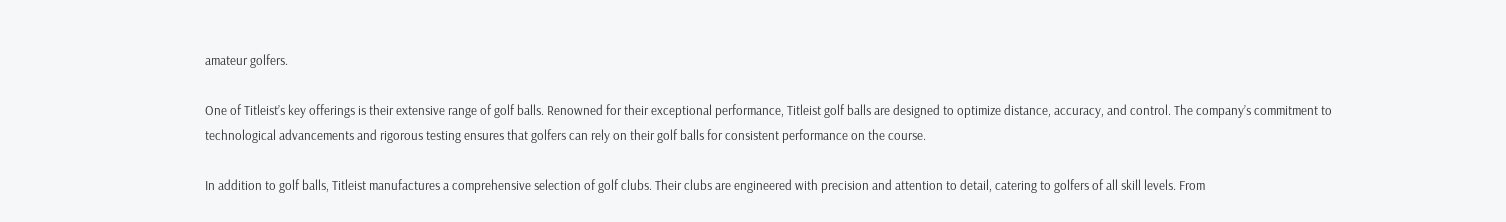amateur golfers.

One of Titleist’s key offerings is their extensive range of golf balls. Renowned for their exceptional performance, Titleist golf balls are designed to optimize distance, accuracy, and control. The company’s commitment to technological advancements and rigorous testing ensures that golfers can rely on their golf balls for consistent performance on the course.

In addition to golf balls, Titleist manufactures a comprehensive selection of golf clubs. Their clubs are engineered with precision and attention to detail, catering to golfers of all skill levels. From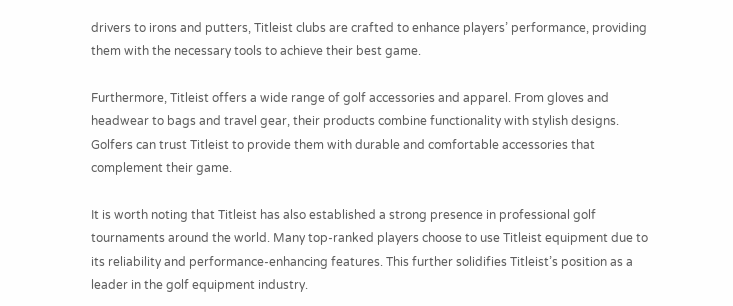drivers to irons and putters, Titleist clubs are crafted to enhance players’ performance, providing them with the necessary tools to achieve their best game.

Furthermore, Titleist offers a wide range of golf accessories and apparel. From gloves and headwear to bags and travel gear, their products combine functionality with stylish designs. Golfers can trust Titleist to provide them with durable and comfortable accessories that complement their game.

It is worth noting that Titleist has also established a strong presence in professional golf tournaments around the world. Many top-ranked players choose to use Titleist equipment due to its reliability and performance-enhancing features. This further solidifies Titleist’s position as a leader in the golf equipment industry.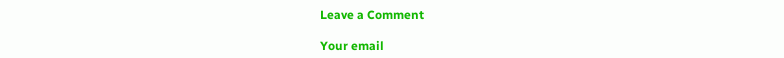Leave a Comment

Your email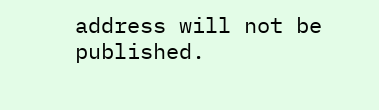address will not be published.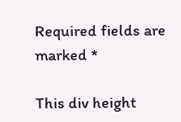Required fields are marked *

This div height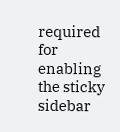required for enabling the sticky sidebar